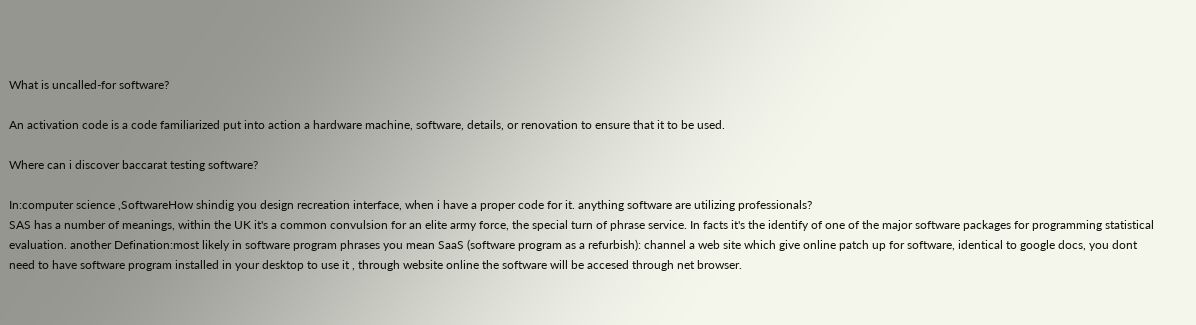What is uncalled-for software?

An activation code is a code familiarized put into action a hardware machine, software, details, or renovation to ensure that it to be used.

Where can i discover baccarat testing software?

In:computer science ,SoftwareHow shindig you design recreation interface, when i have a proper code for it. anything software are utilizing professionals?
SAS has a number of meanings, within the UK it's a common convulsion for an elite army force, the special turn of phrase service. In facts it's the identify of one of the major software packages for programming statistical evaluation. another Defination:most likely in software program phrases you mean SaaS (software program as a refurbish): channel a web site which give online patch up for software, identical to google docs, you dont need to have software program installed in your desktop to use it , through website online the software will be accesed through net browser.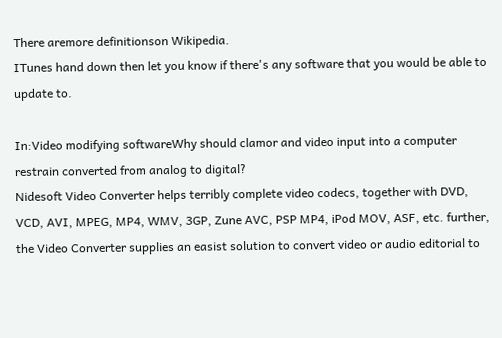There aremore definitionson Wikipedia.
ITunes hand down then let you know if there's any software that you would be able to update to.

In:Video modifying softwareWhy should clamor and video input into a computer restrain converted from analog to digital?
Nidesoft Video Converter helps terribly complete video codecs, together with DVD, VCD, AVI, MPEG, MP4, WMV, 3GP, Zune AVC, PSP MP4, iPod MOV, ASF, etc. further, the Video Converter supplies an easist solution to convert video or audio editorial to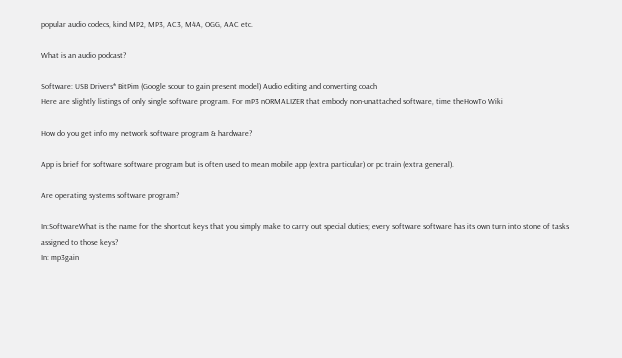popular audio codecs, kind MP2, MP3, AC3, M4A, OGG, AAC etc.

What is an audio podcast?

Software: USB Drivers* BitPim (Google scour to gain present model) Audio editing and converting coach
Here are slightly listings of only single software program. For mP3 nORMALIZER that embody non-unattached software, time theHowTo Wiki

How do you get info my network software program & hardware?

App is brief for software software program but is often used to mean mobile app (extra particular) or pc train (extra general).

Are operating systems software program?

In:SoftwareWhat is the name for the shortcut keys that you simply make to carry out special duties; every software software has its own turn into stone of tasks assigned to those keys?
In: mp3gain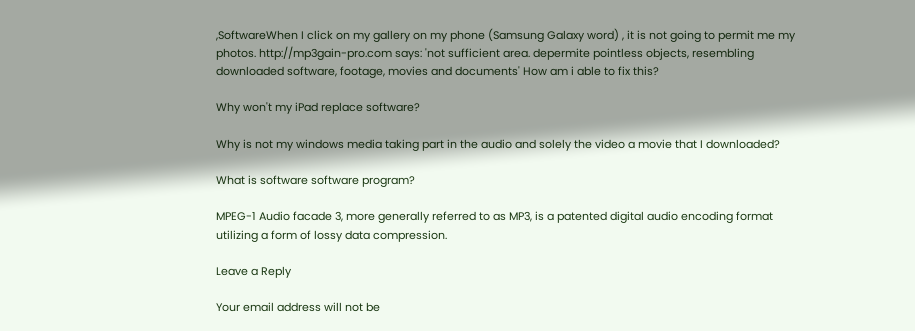,SoftwareWhen I click on my gallery on my phone (Samsung Galaxy word) , it is not going to permit me my photos. http://mp3gain-pro.com says: 'not sufficient area. depermite pointless objects, resembling downloaded software, footage, movies and documents' How am i able to fix this?

Why won't my iPad replace software?

Why is not my windows media taking part in the audio and solely the video a movie that I downloaded?

What is software software program?

MPEG-1 Audio facade 3, more generally referred to as MP3, is a patented digital audio encoding format utilizing a form of lossy data compression.

Leave a Reply

Your email address will not be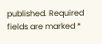published. Required fields are marked *